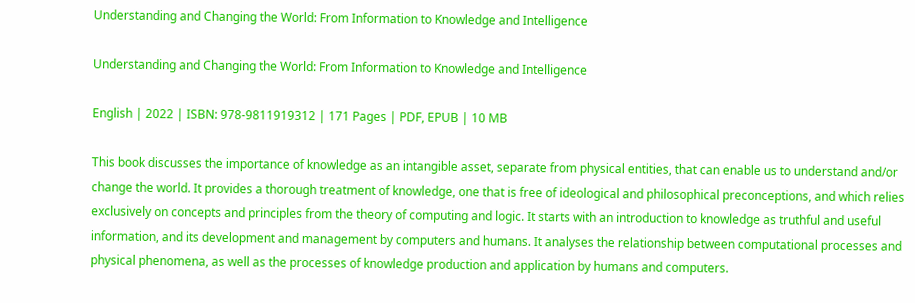Understanding and Changing the World: From Information to Knowledge and Intelligence

Understanding and Changing the World: From Information to Knowledge and Intelligence

English | 2022 | ISBN: 978-9811919312 | 171 Pages | PDF, EPUB | 10 MB

This book discusses the importance of knowledge as an intangible asset, separate from physical entities, that can enable us to understand and/or change the world. It provides a thorough treatment of knowledge, one that is free of ideological and philosophical preconceptions, and which relies exclusively on concepts and principles from the theory of computing and logic. It starts with an introduction to knowledge as truthful and useful information, and its development and management by computers and humans. It analyses the relationship between computational processes and physical phenomena, as well as the processes of knowledge production and application by humans and computers.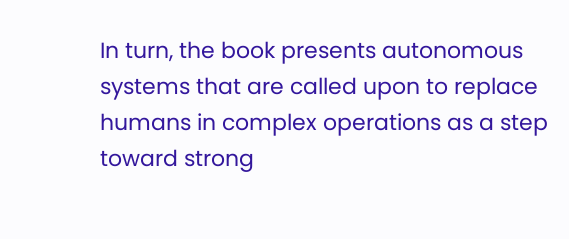In turn, the book presents autonomous systems that are called upon to replace humans in complex operations as a step toward strong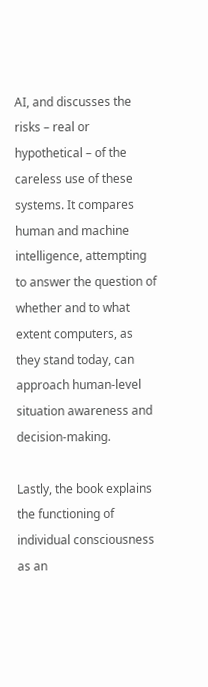AI, and discusses the risks – real or hypothetical – of the careless use of these systems. It compares human and machine intelligence, attempting to answer the question of whether and to what extent computers, as they stand today, can approach human-level situation awareness and decision-making.

Lastly, the book explains the functioning of individual consciousness as an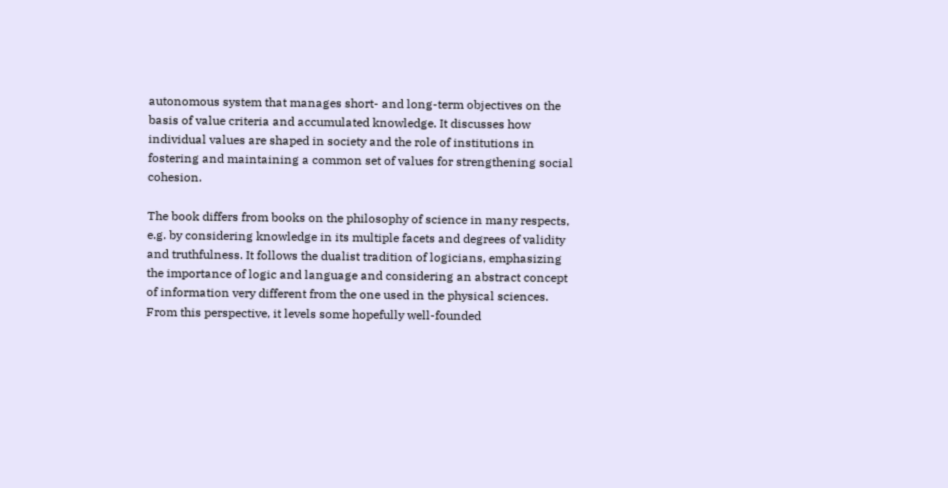autonomous system that manages short- and long-term objectives on the basis of value criteria and accumulated knowledge. It discusses how individual values are shaped in society and the role of institutions in fostering and maintaining a common set of values for strengthening social cohesion.

The book differs from books on the philosophy of science in many respects, e.g. by considering knowledge in its multiple facets and degrees of validity and truthfulness. It follows the dualist tradition of logicians, emphasizing the importance of logic and language and considering an abstract concept of information very different from the one used in the physical sciences. From this perspective, it levels some hopefully well-founded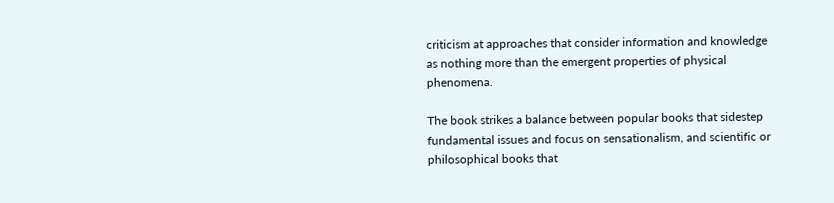criticism at approaches that consider information and knowledge as nothing more than the emergent properties of physical phenomena.

The book strikes a balance between popular books that sidestep fundamental issues and focus on sensationalism, and scientific or philosophical books that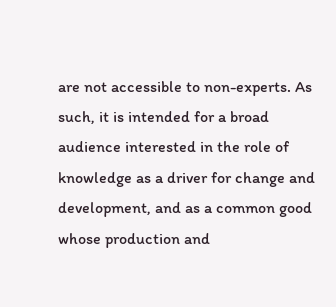are not accessible to non-experts. As such, it is intended for a broad audience interested in the role of knowledge as a driver for change and development, and as a common good whose production and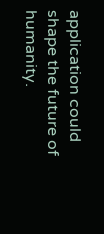application could shape the future of humanity.